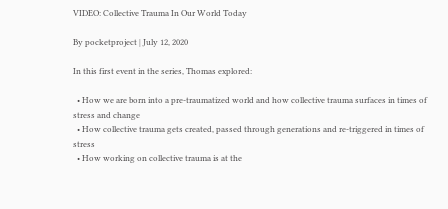VIDEO: Collective Trauma In Our World Today

By pocketproject | July 12, 2020

In this first event in the series, Thomas explored:

  • How we are born into a pre-traumatized world and how collective trauma surfaces in times of stress and change
  • How collective trauma gets created, passed through generations and re-triggered in times of stress
  • How working on collective trauma is at the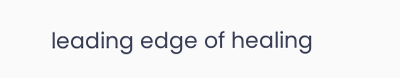leading edge of healing